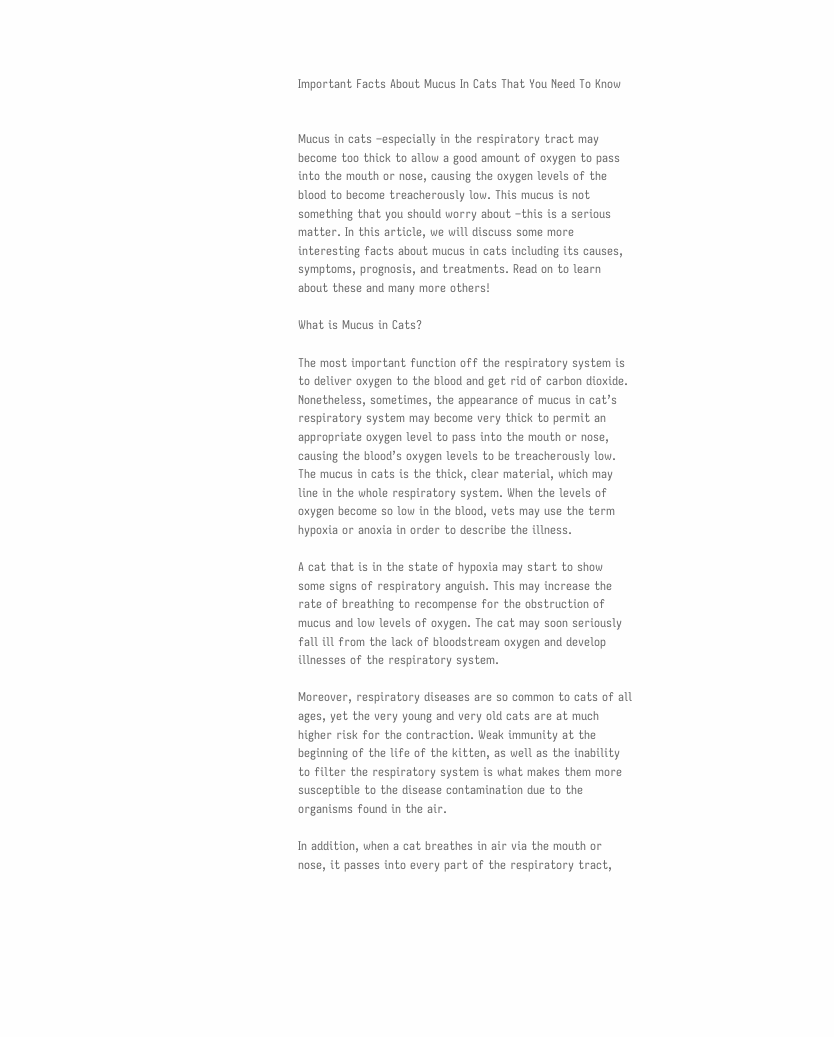Important Facts About Mucus In Cats That You Need To Know


Mucus in cats –especially in the respiratory tract may become too thick to allow a good amount of oxygen to pass into the mouth or nose, causing the oxygen levels of the blood to become treacherously low. This mucus is not something that you should worry about –this is a serious matter. In this article, we will discuss some more interesting facts about mucus in cats including its causes, symptoms, prognosis, and treatments. Read on to learn about these and many more others!

What is Mucus in Cats?

The most important function off the respiratory system is to deliver oxygen to the blood and get rid of carbon dioxide. Nonetheless, sometimes, the appearance of mucus in cat’s respiratory system may become very thick to permit an appropriate oxygen level to pass into the mouth or nose, causing the blood’s oxygen levels to be treacherously low. The mucus in cats is the thick, clear material, which may line in the whole respiratory system. When the levels of oxygen become so low in the blood, vets may use the term hypoxia or anoxia in order to describe the illness.

A cat that is in the state of hypoxia may start to show some signs of respiratory anguish. This may increase the rate of breathing to recompense for the obstruction of mucus and low levels of oxygen. The cat may soon seriously fall ill from the lack of bloodstream oxygen and develop illnesses of the respiratory system.

Moreover, respiratory diseases are so common to cats of all ages, yet the very young and very old cats are at much higher risk for the contraction. Weak immunity at the beginning of the life of the kitten, as well as the inability to filter the respiratory system is what makes them more susceptible to the disease contamination due to the organisms found in the air.

In addition, when a cat breathes in air via the mouth or nose, it passes into every part of the respiratory tract,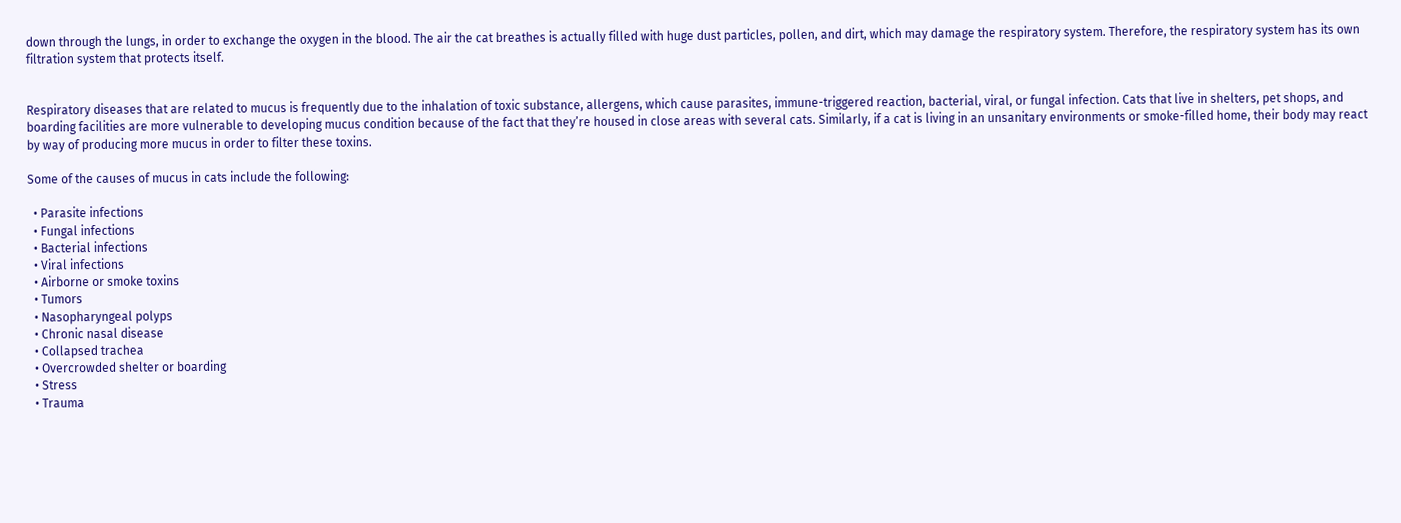down through the lungs, in order to exchange the oxygen in the blood. The air the cat breathes is actually filled with huge dust particles, pollen, and dirt, which may damage the respiratory system. Therefore, the respiratory system has its own filtration system that protects itself.


Respiratory diseases that are related to mucus is frequently due to the inhalation of toxic substance, allergens, which cause parasites, immune-triggered reaction, bacterial, viral, or fungal infection. Cats that live in shelters, pet shops, and boarding facilities are more vulnerable to developing mucus condition because of the fact that they’re housed in close areas with several cats. Similarly, if a cat is living in an unsanitary environments or smoke-filled home, their body may react by way of producing more mucus in order to filter these toxins.

Some of the causes of mucus in cats include the following:

  • Parasite infections
  • Fungal infections
  • Bacterial infections
  • Viral infections
  • Airborne or smoke toxins
  • Tumors
  • Nasopharyngeal polyps
  • Chronic nasal disease
  • Collapsed trachea
  • Overcrowded shelter or boarding
  • Stress
  • Trauma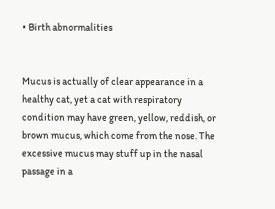• Birth abnormalities


Mucus is actually of clear appearance in a healthy cat, yet a cat with respiratory condition may have green, yellow, reddish, or brown mucus, which come from the nose. The excessive mucus may stuff up in the nasal passage in a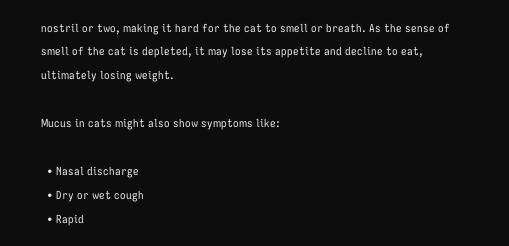nostril or two, making it hard for the cat to smell or breath. As the sense of smell of the cat is depleted, it may lose its appetite and decline to eat, ultimately losing weight.

Mucus in cats might also show symptoms like:

  • Nasal discharge
  • Dry or wet cough
  • Rapid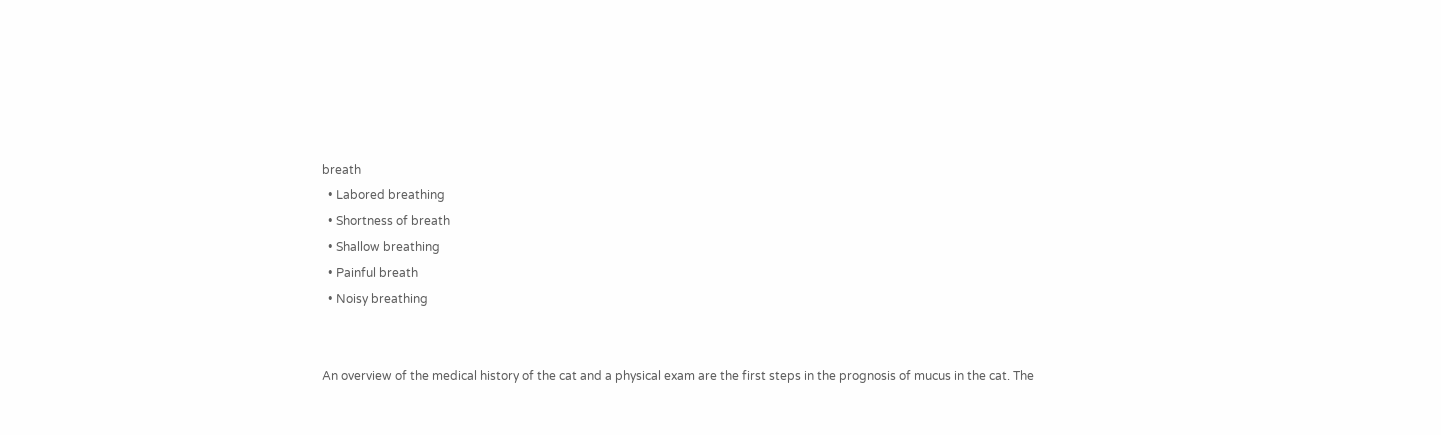breath
  • Labored breathing
  • Shortness of breath
  • Shallow breathing
  • Painful breath
  • Noisy breathing


An overview of the medical history of the cat and a physical exam are the first steps in the prognosis of mucus in the cat. The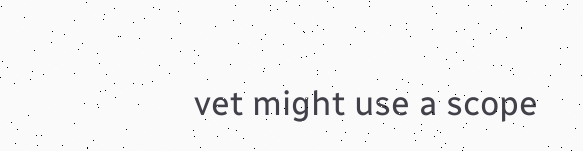vet might use a scope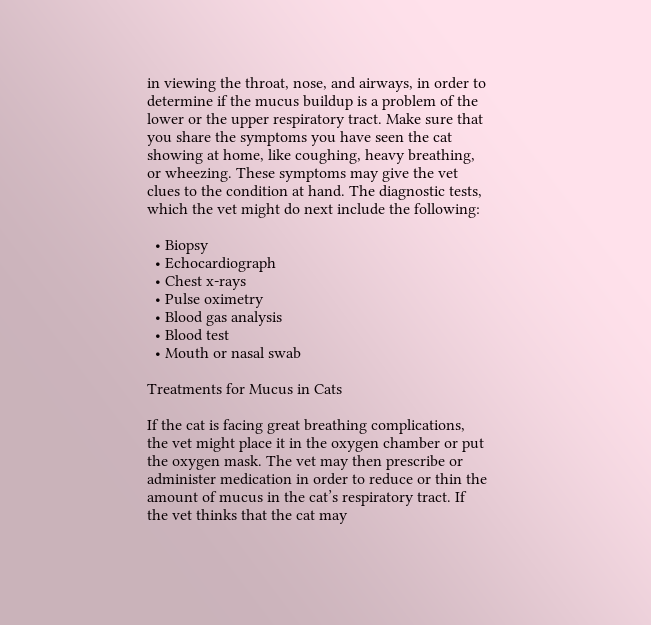in viewing the throat, nose, and airways, in order to determine if the mucus buildup is a problem of the lower or the upper respiratory tract. Make sure that you share the symptoms you have seen the cat showing at home, like coughing, heavy breathing, or wheezing. These symptoms may give the vet clues to the condition at hand. The diagnostic tests, which the vet might do next include the following:

  • Biopsy
  • Echocardiograph
  • Chest x-rays
  • Pulse oximetry
  • Blood gas analysis
  • Blood test
  • Mouth or nasal swab

Treatments for Mucus in Cats

If the cat is facing great breathing complications, the vet might place it in the oxygen chamber or put the oxygen mask. The vet may then prescribe or administer medication in order to reduce or thin the amount of mucus in the cat’s respiratory tract. If the vet thinks that the cat may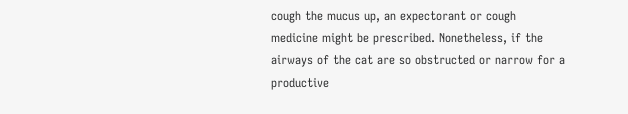cough the mucus up, an expectorant or cough medicine might be prescribed. Nonetheless, if the airways of the cat are so obstructed or narrow for a productive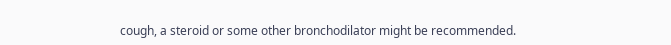cough, a steroid or some other bronchodilator might be recommended.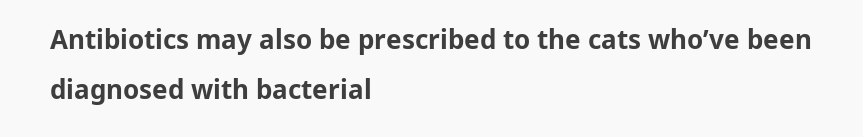Antibiotics may also be prescribed to the cats who’ve been diagnosed with bacterial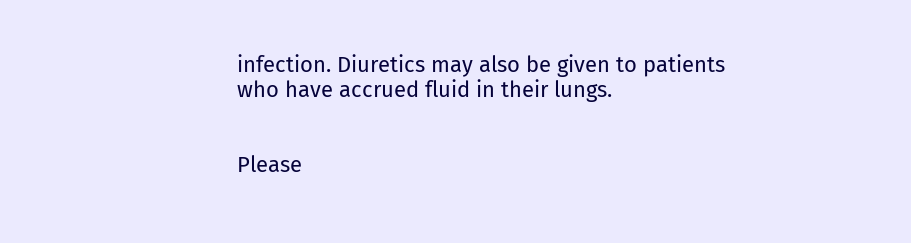infection. Diuretics may also be given to patients who have accrued fluid in their lungs.


Please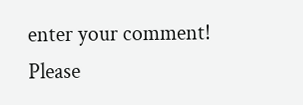enter your comment!
Please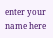enter your name here